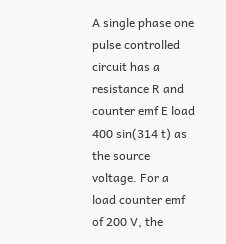A single phase one pulse controlled circuit has a resistance R and counter emf E load 400 sin(314 t) as the source voltage. For a load counter emf of 200 V, the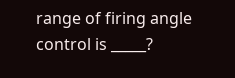range of firing angle control is _____?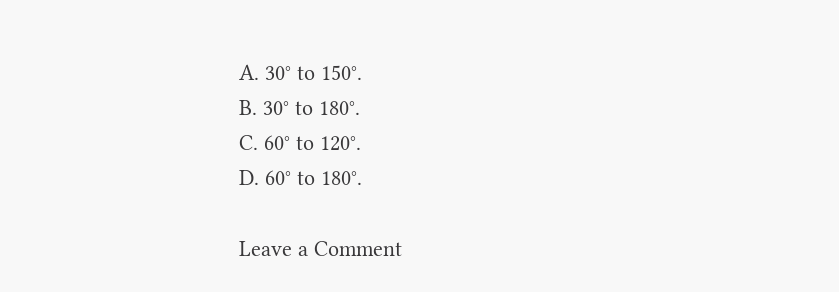A. 30° to 150°.
B. 30° to 180°.
C. 60° to 120°.
D. 60° to 180°.

Leave a Comment